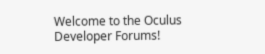Welcome to the Oculus Developer Forums!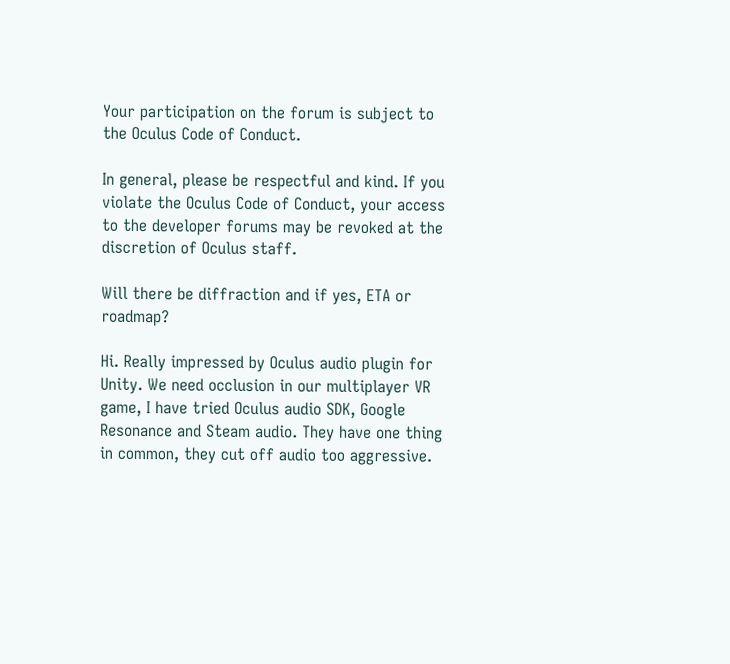Your participation on the forum is subject to the Oculus Code of Conduct.

In general, please be respectful and kind. If you violate the Oculus Code of Conduct, your access to the developer forums may be revoked at the discretion of Oculus staff.

Will there be diffraction and if yes, ETA or roadmap?

Hi. Really impressed by Oculus audio plugin for Unity. We need occlusion in our multiplayer VR game, I have tried Oculus audio SDK, Google Resonance and Steam audio. They have one thing in common, they cut off audio too aggressive.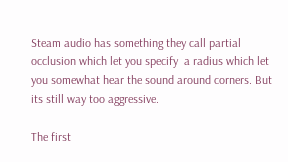Steam audio has something they call partial occlusion which let you specify  a radius which let you somewhat hear the sound around corners. But its still way too aggressive.

The first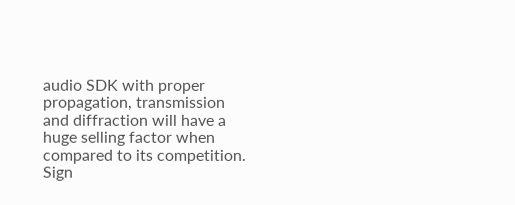audio SDK with proper propagation, transmission and diffraction will have a huge selling factor when compared to its competition.
Sign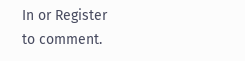In or Register to comment.